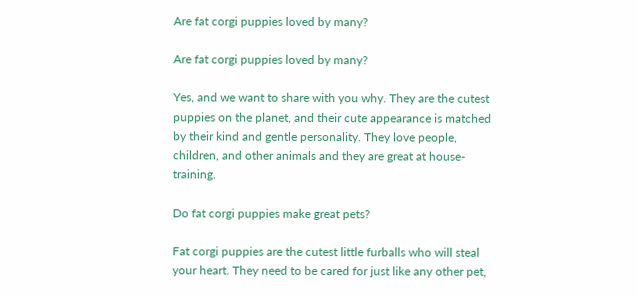Are fat corgi puppies loved by many?

Are fat corgi puppies loved by many?

Yes, and we want to share with you why. They are the cutest puppies on the planet, and their cute appearance is matched by their kind and gentle personality. They love people, children, and other animals and they are great at house-training.

Do fat corgi puppies make great pets?

Fat corgi puppies are the cutest little furballs who will steal your heart. They need to be cared for just like any other pet,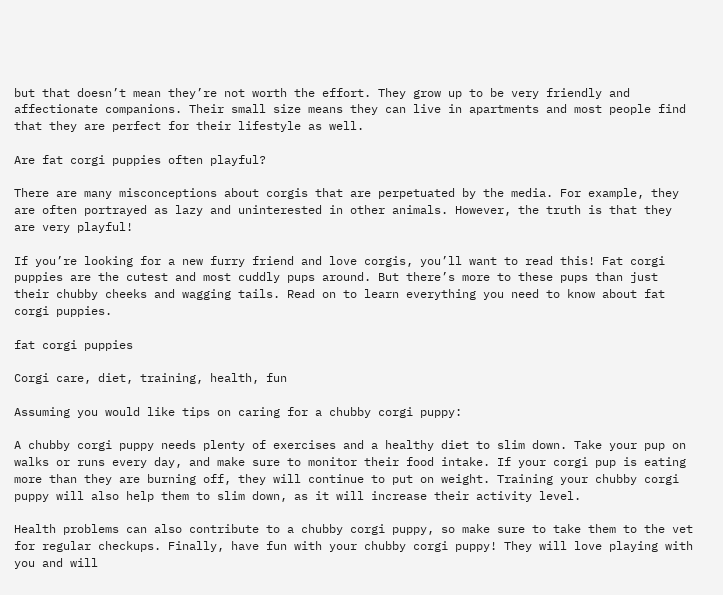but that doesn’t mean they’re not worth the effort. They grow up to be very friendly and affectionate companions. Their small size means they can live in apartments and most people find that they are perfect for their lifestyle as well.

Are fat corgi puppies often playful?

There are many misconceptions about corgis that are perpetuated by the media. For example, they are often portrayed as lazy and uninterested in other animals. However, the truth is that they are very playful!

If you’re looking for a new furry friend and love corgis, you’ll want to read this! Fat corgi puppies are the cutest and most cuddly pups around. But there’s more to these pups than just their chubby cheeks and wagging tails. Read on to learn everything you need to know about fat corgi puppies.

fat corgi puppies

Corgi care, diet, training, health, fun

Assuming you would like tips on caring for a chubby corgi puppy:

A chubby corgi puppy needs plenty of exercises and a healthy diet to slim down. Take your pup on walks or runs every day, and make sure to monitor their food intake. If your corgi pup is eating more than they are burning off, they will continue to put on weight. Training your chubby corgi puppy will also help them to slim down, as it will increase their activity level.

Health problems can also contribute to a chubby corgi puppy, so make sure to take them to the vet for regular checkups. Finally, have fun with your chubby corgi puppy! They will love playing with you and will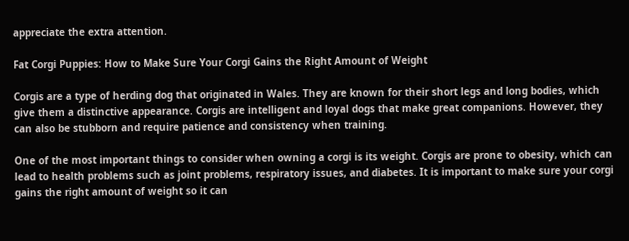appreciate the extra attention.

Fat Corgi Puppies: How to Make Sure Your Corgi Gains the Right Amount of Weight

Corgis are a type of herding dog that originated in Wales. They are known for their short legs and long bodies, which give them a distinctive appearance. Corgis are intelligent and loyal dogs that make great companions. However, they can also be stubborn and require patience and consistency when training.

One of the most important things to consider when owning a corgi is its weight. Corgis are prone to obesity, which can lead to health problems such as joint problems, respiratory issues, and diabetes. It is important to make sure your corgi gains the right amount of weight so it can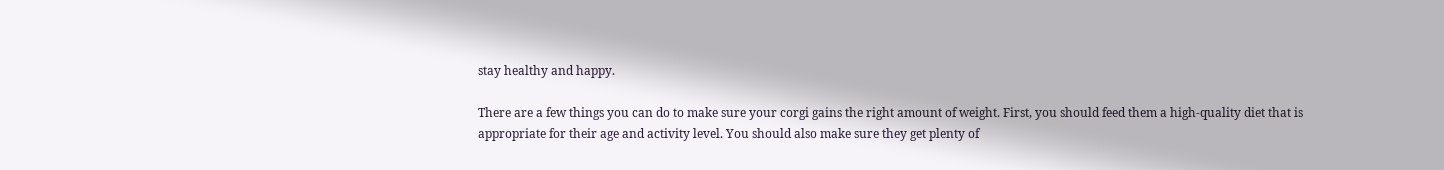stay healthy and happy.

There are a few things you can do to make sure your corgi gains the right amount of weight. First, you should feed them a high-quality diet that is appropriate for their age and activity level. You should also make sure they get plenty of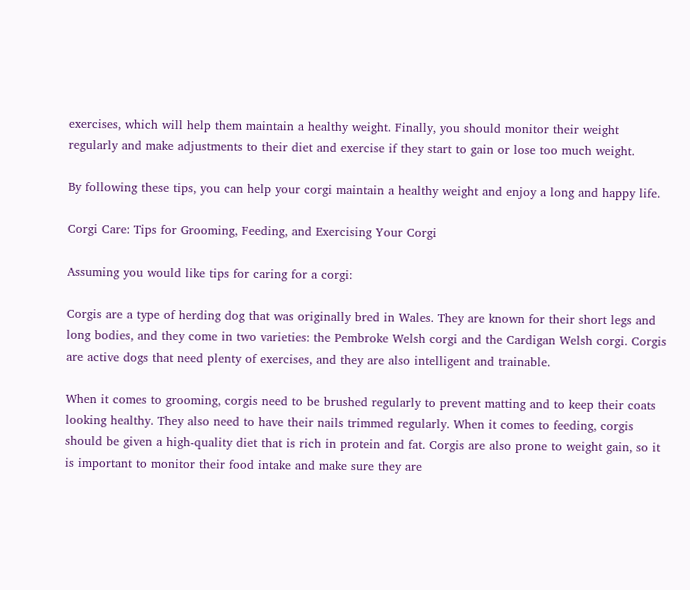exercises, which will help them maintain a healthy weight. Finally, you should monitor their weight regularly and make adjustments to their diet and exercise if they start to gain or lose too much weight.

By following these tips, you can help your corgi maintain a healthy weight and enjoy a long and happy life.

Corgi Care: Tips for Grooming, Feeding, and Exercising Your Corgi

Assuming you would like tips for caring for a corgi:

Corgis are a type of herding dog that was originally bred in Wales. They are known for their short legs and long bodies, and they come in two varieties: the Pembroke Welsh corgi and the Cardigan Welsh corgi. Corgis are active dogs that need plenty of exercises, and they are also intelligent and trainable.

When it comes to grooming, corgis need to be brushed regularly to prevent matting and to keep their coats looking healthy. They also need to have their nails trimmed regularly. When it comes to feeding, corgis should be given a high-quality diet that is rich in protein and fat. Corgis are also prone to weight gain, so it is important to monitor their food intake and make sure they are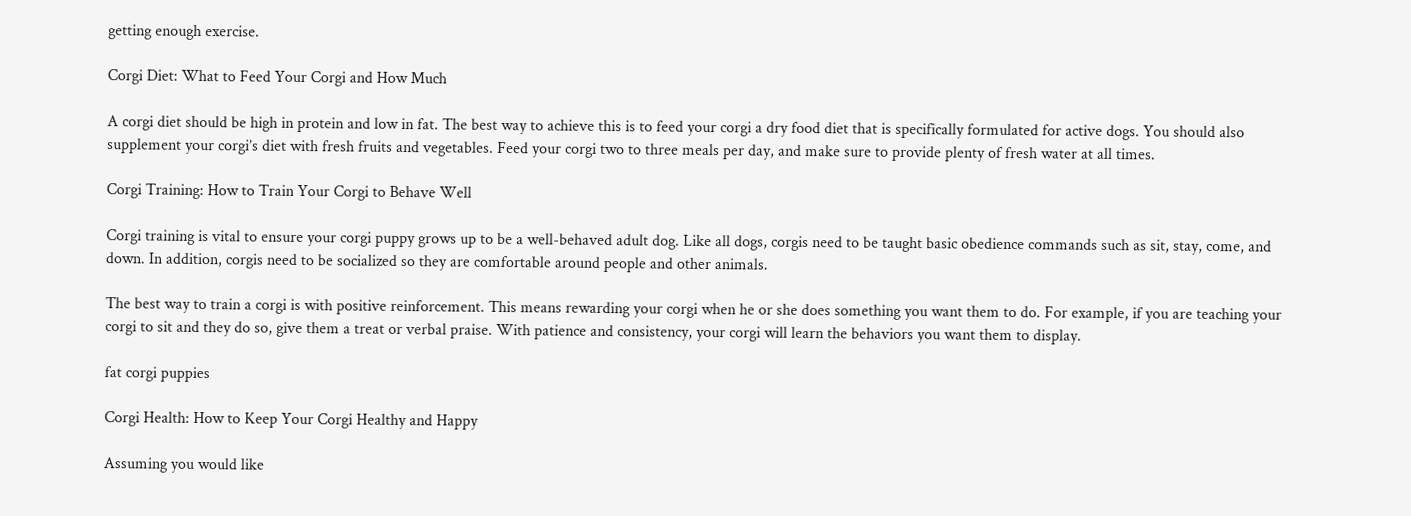getting enough exercise.

Corgi Diet: What to Feed Your Corgi and How Much

A corgi diet should be high in protein and low in fat. The best way to achieve this is to feed your corgi a dry food diet that is specifically formulated for active dogs. You should also supplement your corgi’s diet with fresh fruits and vegetables. Feed your corgi two to three meals per day, and make sure to provide plenty of fresh water at all times.

Corgi Training: How to Train Your Corgi to Behave Well

Corgi training is vital to ensure your corgi puppy grows up to be a well-behaved adult dog. Like all dogs, corgis need to be taught basic obedience commands such as sit, stay, come, and down. In addition, corgis need to be socialized so they are comfortable around people and other animals.

The best way to train a corgi is with positive reinforcement. This means rewarding your corgi when he or she does something you want them to do. For example, if you are teaching your corgi to sit and they do so, give them a treat or verbal praise. With patience and consistency, your corgi will learn the behaviors you want them to display.

fat corgi puppies

Corgi Health: How to Keep Your Corgi Healthy and Happy

Assuming you would like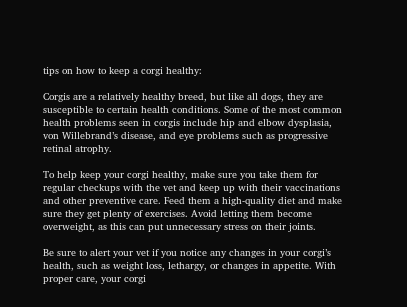tips on how to keep a corgi healthy:

Corgis are a relatively healthy breed, but like all dogs, they are susceptible to certain health conditions. Some of the most common health problems seen in corgis include hip and elbow dysplasia, von Willebrand’s disease, and eye problems such as progressive retinal atrophy.

To help keep your corgi healthy, make sure you take them for regular checkups with the vet and keep up with their vaccinations and other preventive care. Feed them a high-quality diet and make sure they get plenty of exercises. Avoid letting them become overweight, as this can put unnecessary stress on their joints.

Be sure to alert your vet if you notice any changes in your corgi’s health, such as weight loss, lethargy, or changes in appetite. With proper care, your corgi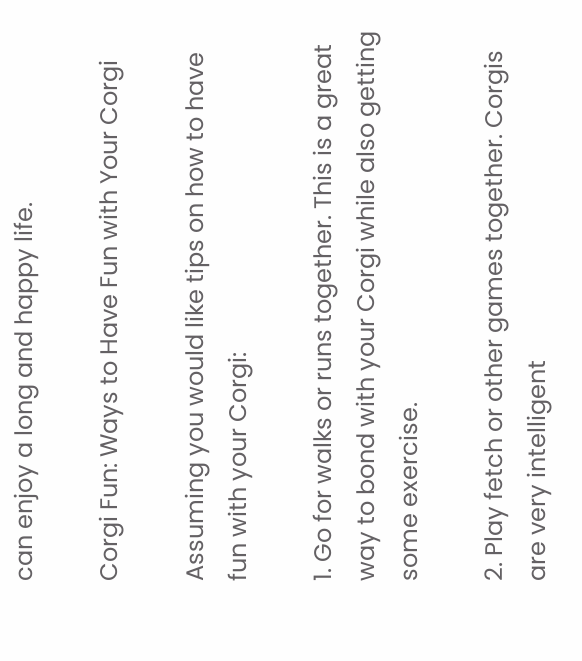can enjoy a long and happy life.

Corgi Fun: Ways to Have Fun with Your Corgi

Assuming you would like tips on how to have fun with your Corgi:

1. Go for walks or runs together. This is a great way to bond with your Corgi while also getting some exercise.

2. Play fetch or other games together. Corgis are very intelligent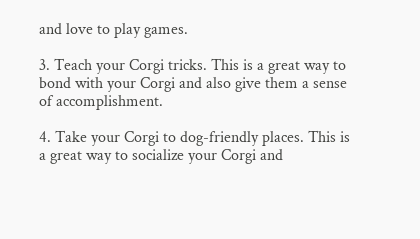and love to play games.

3. Teach your Corgi tricks. This is a great way to bond with your Corgi and also give them a sense of accomplishment.

4. Take your Corgi to dog-friendly places. This is a great way to socialize your Corgi and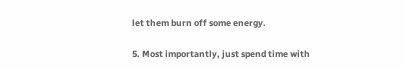let them burn off some energy.

5. Most importantly, just spend time with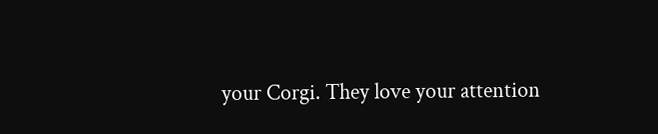your Corgi. They love your attention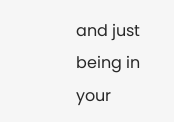and just being in your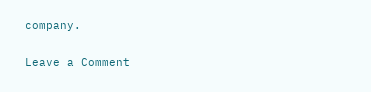company.

Leave a Comment